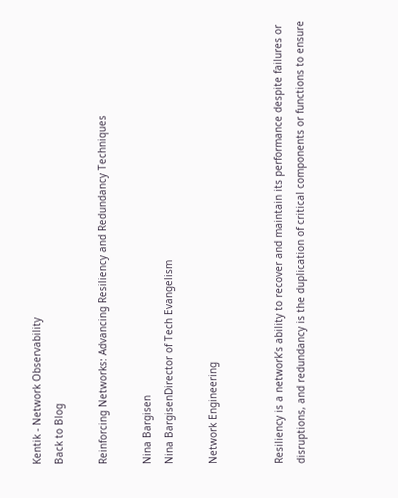Kentik - Network Observability
Back to Blog

Reinforcing Networks: Advancing Resiliency and Redundancy Techniques

Nina Bargisen
Nina BargisenDirector of Tech Evangelism

Network Engineering


Resiliency is a network’s ability to recover and maintain its performance despite failures or disruptions, and redundancy is the duplication of critical components or functions to ensure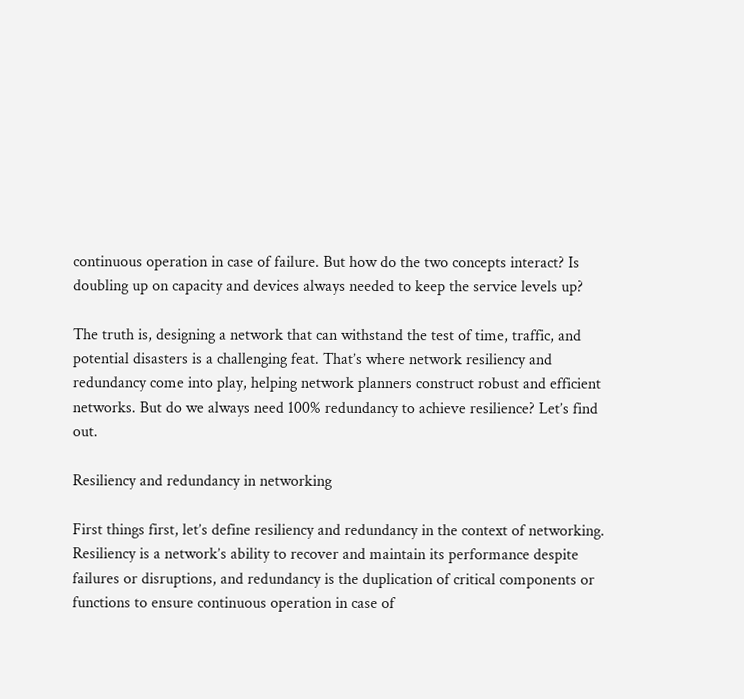continuous operation in case of failure. But how do the two concepts interact? Is doubling up on capacity and devices always needed to keep the service levels up?

The truth is, designing a network that can withstand the test of time, traffic, and potential disasters is a challenging feat. That’s where network resiliency and redundancy come into play, helping network planners construct robust and efficient networks. But do we always need 100% redundancy to achieve resilience? Let’s find out.

Resiliency and redundancy in networking

First things first, let’s define resiliency and redundancy in the context of networking. Resiliency is a network’s ability to recover and maintain its performance despite failures or disruptions, and redundancy is the duplication of critical components or functions to ensure continuous operation in case of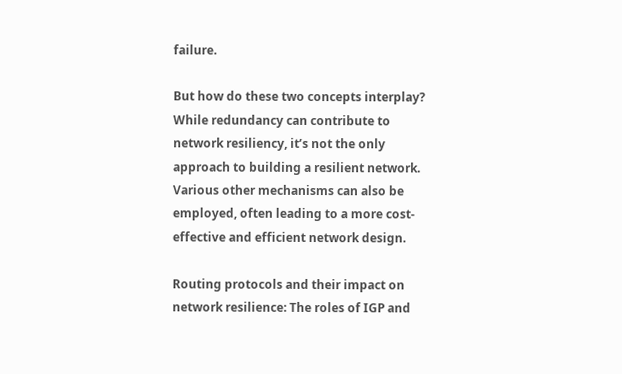failure.

But how do these two concepts interplay? While redundancy can contribute to network resiliency, it’s not the only approach to building a resilient network. Various other mechanisms can also be employed, often leading to a more cost-effective and efficient network design.

Routing protocols and their impact on network resilience: The roles of IGP and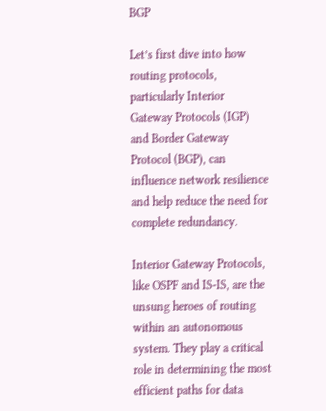BGP

Let’s first dive into how routing protocols, particularly Interior Gateway Protocols (IGP) and Border Gateway Protocol (BGP), can influence network resilience and help reduce the need for complete redundancy.

Interior Gateway Protocols, like OSPF and IS-IS, are the unsung heroes of routing within an autonomous system. They play a critical role in determining the most efficient paths for data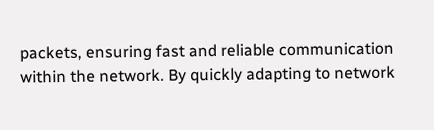packets, ensuring fast and reliable communication within the network. By quickly adapting to network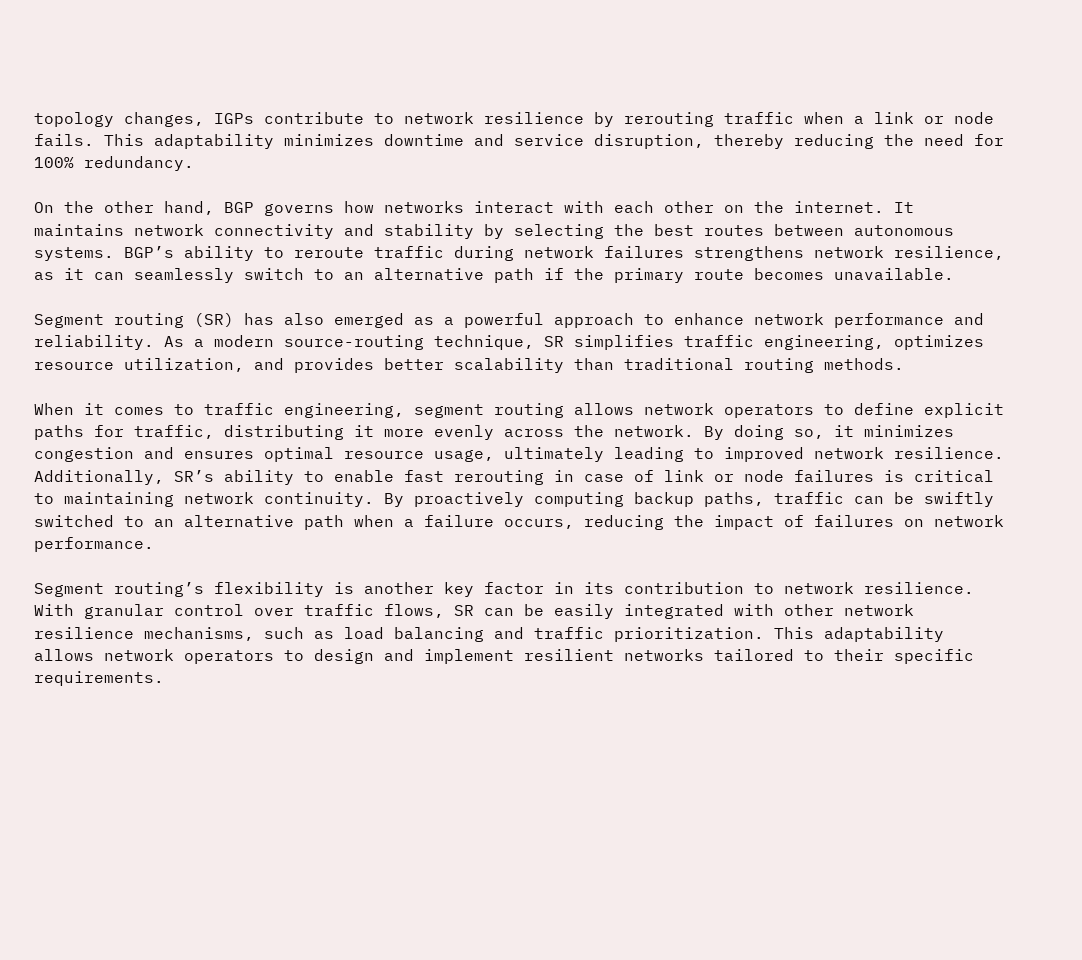topology changes, IGPs contribute to network resilience by rerouting traffic when a link or node fails. This adaptability minimizes downtime and service disruption, thereby reducing the need for 100% redundancy.

On the other hand, BGP governs how networks interact with each other on the internet. It maintains network connectivity and stability by selecting the best routes between autonomous systems. BGP’s ability to reroute traffic during network failures strengthens network resilience, as it can seamlessly switch to an alternative path if the primary route becomes unavailable.

Segment routing (SR) has also emerged as a powerful approach to enhance network performance and reliability. As a modern source-routing technique, SR simplifies traffic engineering, optimizes resource utilization, and provides better scalability than traditional routing methods.

When it comes to traffic engineering, segment routing allows network operators to define explicit paths for traffic, distributing it more evenly across the network. By doing so, it minimizes congestion and ensures optimal resource usage, ultimately leading to improved network resilience. Additionally, SR’s ability to enable fast rerouting in case of link or node failures is critical to maintaining network continuity. By proactively computing backup paths, traffic can be swiftly switched to an alternative path when a failure occurs, reducing the impact of failures on network performance.

Segment routing’s flexibility is another key factor in its contribution to network resilience. With granular control over traffic flows, SR can be easily integrated with other network resilience mechanisms, such as load balancing and traffic prioritization. This adaptability allows network operators to design and implement resilient networks tailored to their specific requirements.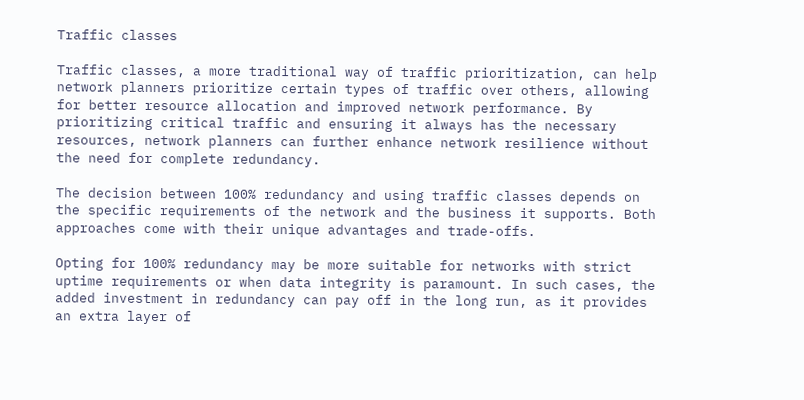Traffic classes

Traffic classes, a more traditional way of traffic prioritization, can help network planners prioritize certain types of traffic over others, allowing for better resource allocation and improved network performance. By prioritizing critical traffic and ensuring it always has the necessary resources, network planners can further enhance network resilience without the need for complete redundancy.

The decision between 100% redundancy and using traffic classes depends on the specific requirements of the network and the business it supports. Both approaches come with their unique advantages and trade-offs.

Opting for 100% redundancy may be more suitable for networks with strict uptime requirements or when data integrity is paramount. In such cases, the added investment in redundancy can pay off in the long run, as it provides an extra layer of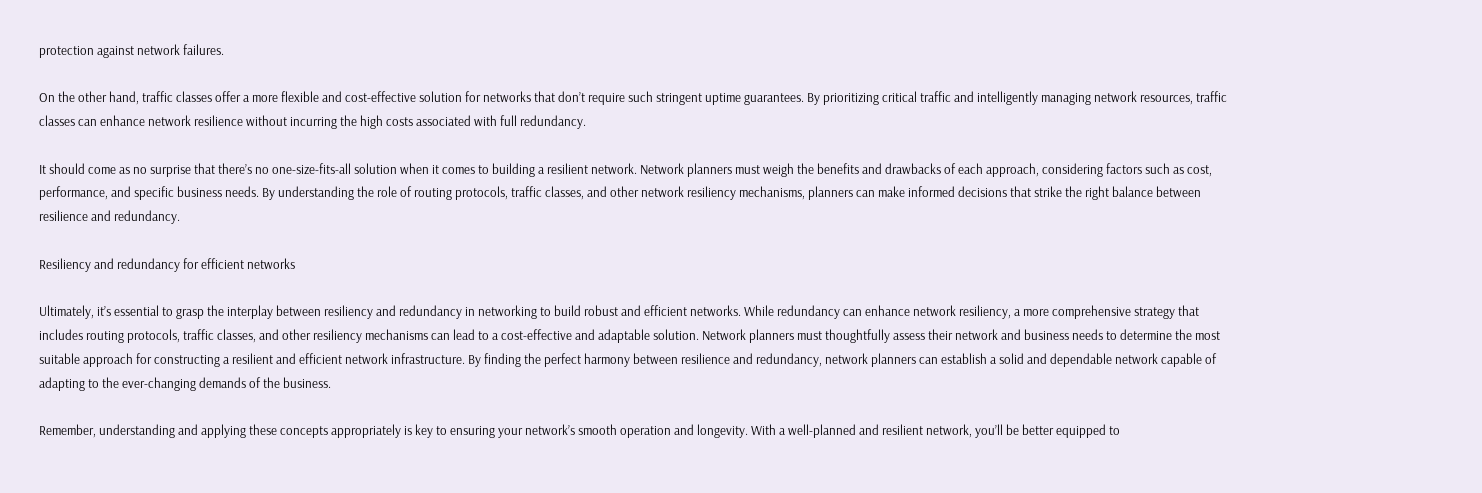protection against network failures.

On the other hand, traffic classes offer a more flexible and cost-effective solution for networks that don’t require such stringent uptime guarantees. By prioritizing critical traffic and intelligently managing network resources, traffic classes can enhance network resilience without incurring the high costs associated with full redundancy.

It should come as no surprise that there’s no one-size-fits-all solution when it comes to building a resilient network. Network planners must weigh the benefits and drawbacks of each approach, considering factors such as cost, performance, and specific business needs. By understanding the role of routing protocols, traffic classes, and other network resiliency mechanisms, planners can make informed decisions that strike the right balance between resilience and redundancy.

Resiliency and redundancy for efficient networks

Ultimately, it’s essential to grasp the interplay between resiliency and redundancy in networking to build robust and efficient networks. While redundancy can enhance network resiliency, a more comprehensive strategy that includes routing protocols, traffic classes, and other resiliency mechanisms can lead to a cost-effective and adaptable solution. Network planners must thoughtfully assess their network and business needs to determine the most suitable approach for constructing a resilient and efficient network infrastructure. By finding the perfect harmony between resilience and redundancy, network planners can establish a solid and dependable network capable of adapting to the ever-changing demands of the business.

Remember, understanding and applying these concepts appropriately is key to ensuring your network’s smooth operation and longevity. With a well-planned and resilient network, you’ll be better equipped to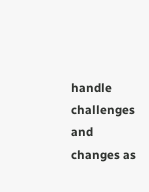handle challenges and changes as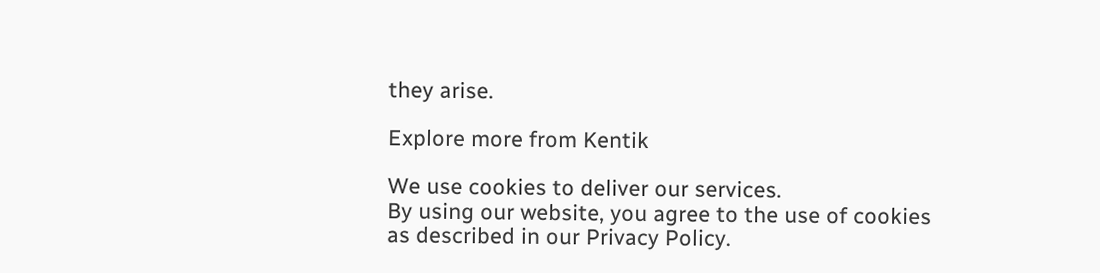they arise.

Explore more from Kentik

We use cookies to deliver our services.
By using our website, you agree to the use of cookies as described in our Privacy Policy.